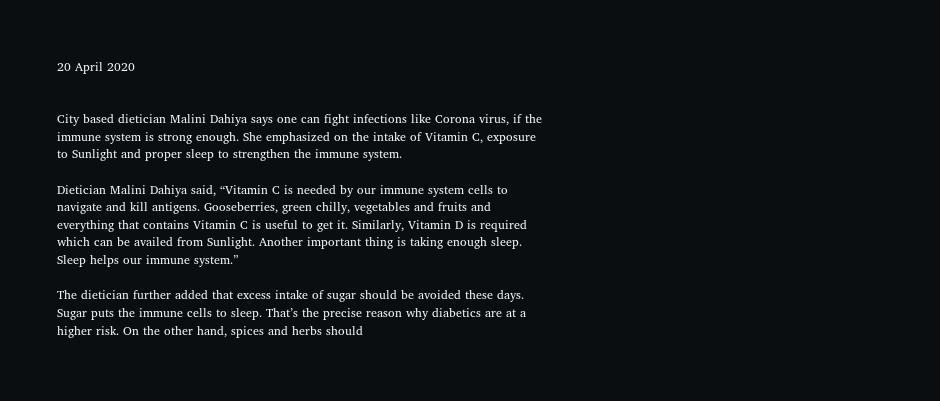20 April 2020


City based dietician Malini Dahiya says one can fight infections like Corona virus, if the immune system is strong enough. She emphasized on the intake of Vitamin C, exposure to Sunlight and proper sleep to strengthen the immune system.

Dietician Malini Dahiya said, “Vitamin C is needed by our immune system cells to navigate and kill antigens. Gooseberries, green chilly, vegetables and fruits and everything that contains Vitamin C is useful to get it. Similarly, Vitamin D is required which can be availed from Sunlight. Another important thing is taking enough sleep. Sleep helps our immune system.”

The dietician further added that excess intake of sugar should be avoided these days. Sugar puts the immune cells to sleep. That’s the precise reason why diabetics are at a higher risk. On the other hand, spices and herbs should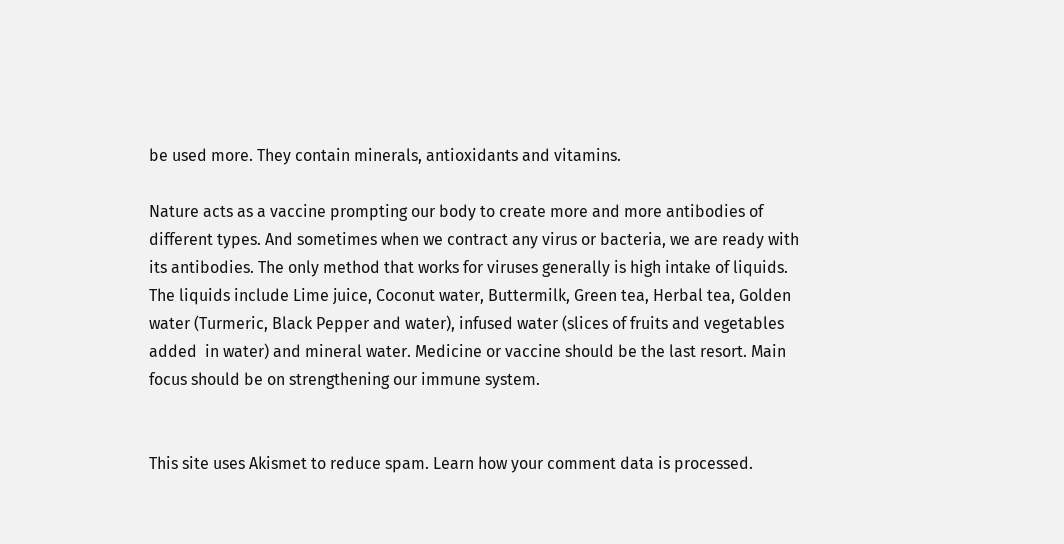be used more. They contain minerals, antioxidants and vitamins.

Nature acts as a vaccine prompting our body to create more and more antibodies of different types. And sometimes when we contract any virus or bacteria, we are ready with its antibodies. The only method that works for viruses generally is high intake of liquids. The liquids include Lime juice, Coconut water, Buttermilk, Green tea, Herbal tea, Golden water (Turmeric, Black Pepper and water), infused water (slices of fruits and vegetables added  in water) and mineral water. Medicine or vaccine should be the last resort. Main focus should be on strengthening our immune system.


This site uses Akismet to reduce spam. Learn how your comment data is processed.